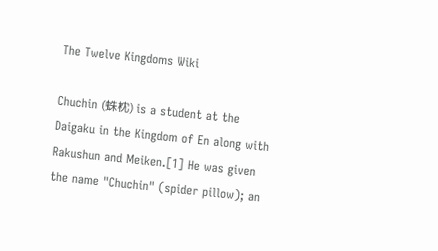The Twelve Kingdoms Wiki

Chuchin (蛛枕) is a student at the Daigaku in the Kingdom of En along with Rakushun and Meiken.[1] He was given the name "Chuchin" (spider pillow); an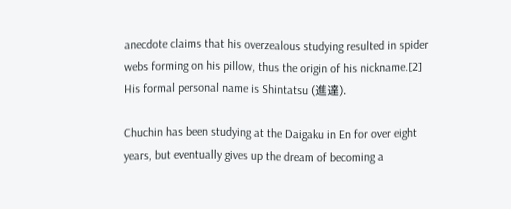anecdote claims that his overzealous studying resulted in spider webs forming on his pillow, thus the origin of his nickname.[2] His formal personal name is Shintatsu (進達).

Chuchin has been studying at the Daigaku in En for over eight years, but eventually gives up the dream of becoming a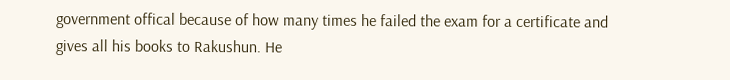government offical because of how many times he failed the exam for a certificate and gives all his books to Rakushun. He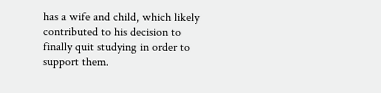has a wife and child, which likely contributed to his decision to finally quit studying in order to support them.